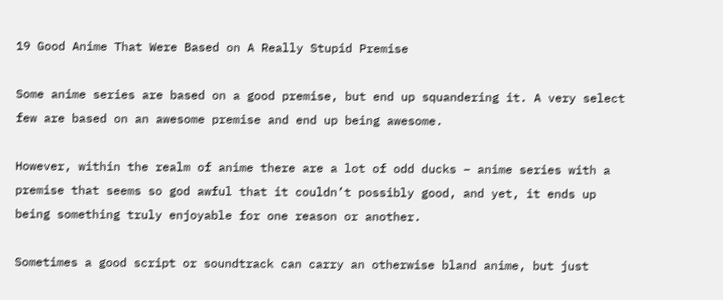19 Good Anime That Were Based on A Really Stupid Premise

Some anime series are based on a good premise, but end up squandering it. A very select few are based on an awesome premise and end up being awesome.

However, within the realm of anime there are a lot of odd ducks – anime series with a premise that seems so god awful that it couldn’t possibly good, and yet, it ends up being something truly enjoyable for one reason or another.

Sometimes a good script or soundtrack can carry an otherwise bland anime, but just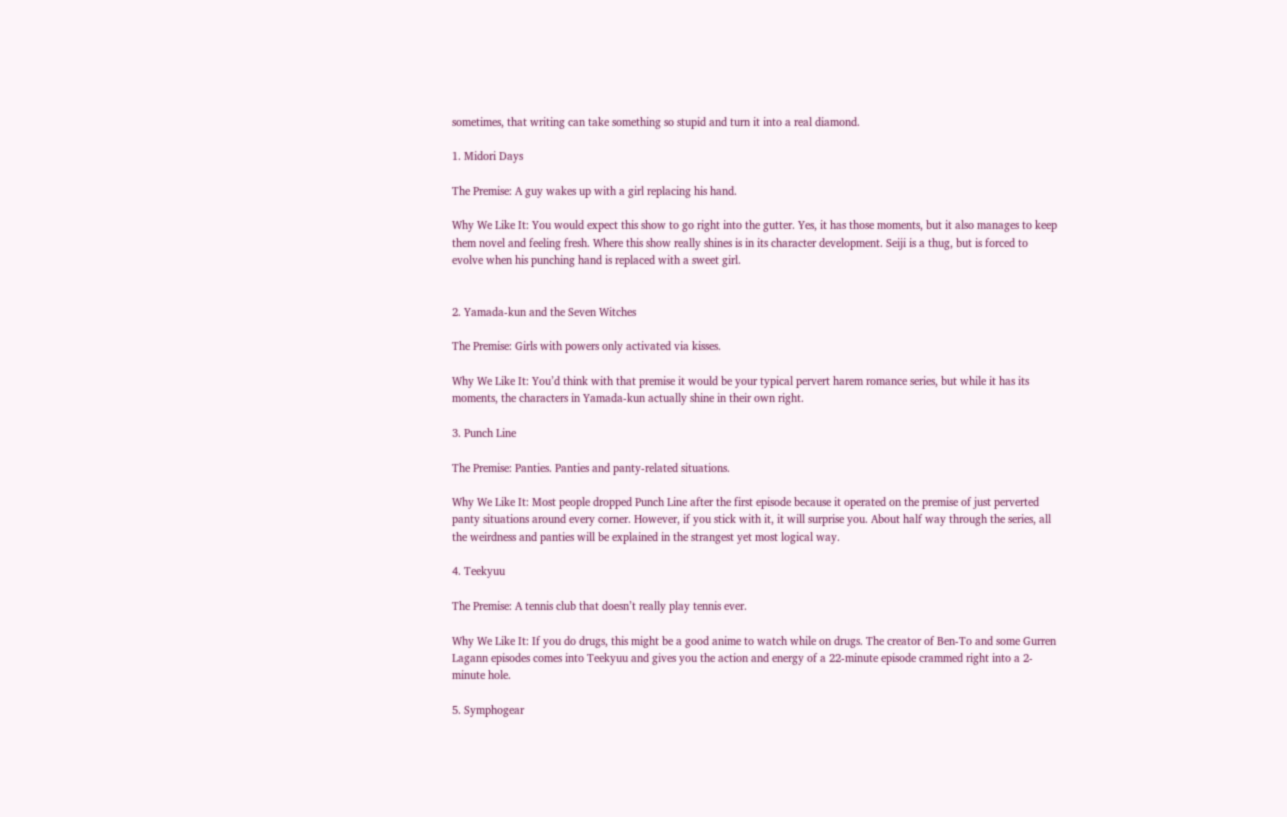sometimes, that writing can take something so stupid and turn it into a real diamond.

1. Midori Days

The Premise: A guy wakes up with a girl replacing his hand.

Why We Like It: You would expect this show to go right into the gutter. Yes, it has those moments, but it also manages to keep them novel and feeling fresh. Where this show really shines is in its character development. Seiji is a thug, but is forced to evolve when his punching hand is replaced with a sweet girl.


2. Yamada-kun and the Seven Witches

The Premise: Girls with powers only activated via kisses.

Why We Like It: You’d think with that premise it would be your typical pervert harem romance series, but while it has its moments, the characters in Yamada-kun actually shine in their own right.

3. Punch Line

The Premise: Panties. Panties and panty-related situations.

Why We Like It: Most people dropped Punch Line after the first episode because it operated on the premise of just perverted panty situations around every corner. However, if you stick with it, it will surprise you. About half way through the series, all the weirdness and panties will be explained in the strangest yet most logical way.

4. Teekyuu

The Premise: A tennis club that doesn’t really play tennis ever.

Why We Like It: If you do drugs, this might be a good anime to watch while on drugs. The creator of Ben-To and some Gurren Lagann episodes comes into Teekyuu and gives you the action and energy of a 22-minute episode crammed right into a 2-minute hole.

5. Symphogear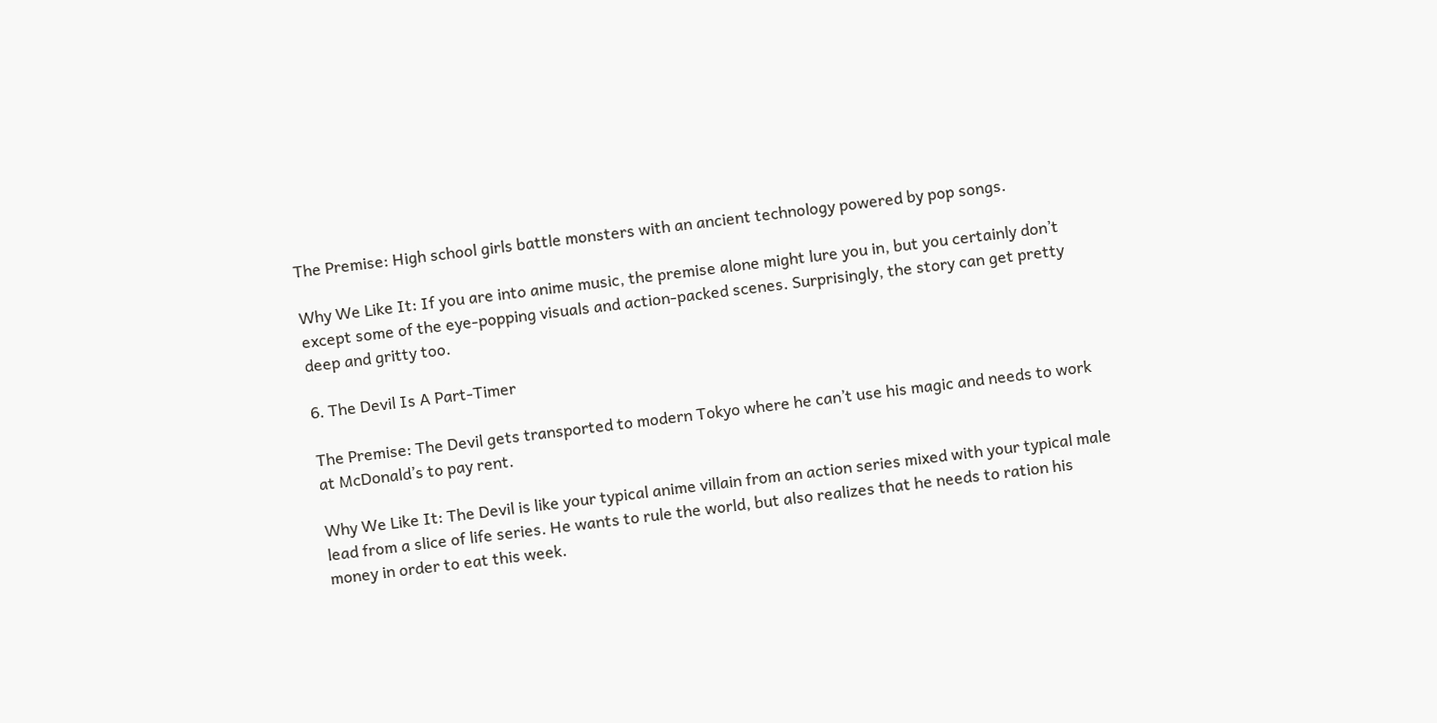The Premise: High school girls battle monsters with an ancient technology powered by pop songs.

Why We Like It: If you are into anime music, the premise alone might lure you in, but you certainly don’t except some of the eye-popping visuals and action-packed scenes. Surprisingly, the story can get pretty deep and gritty too.

6. The Devil Is A Part-Timer

The Premise: The Devil gets transported to modern Tokyo where he can’t use his magic and needs to work at McDonald’s to pay rent.

Why We Like It: The Devil is like your typical anime villain from an action series mixed with your typical male lead from a slice of life series. He wants to rule the world, but also realizes that he needs to ration his money in order to eat this week.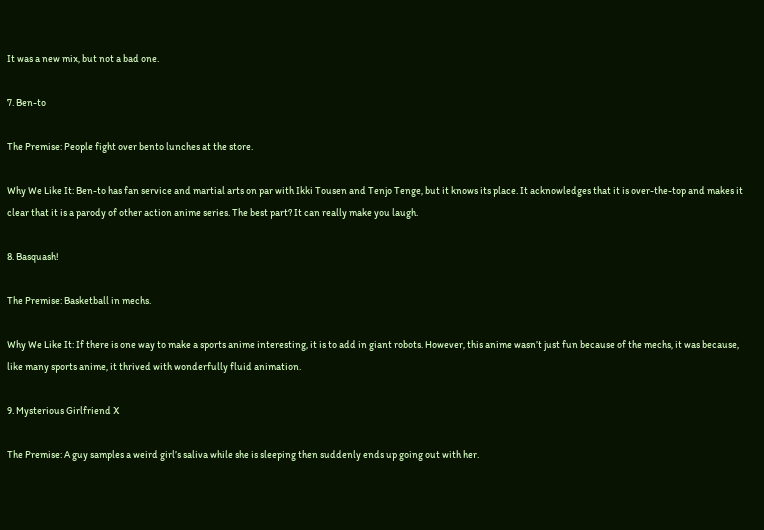It was a new mix, but not a bad one.

7. Ben-to

The Premise: People fight over bento lunches at the store.

Why We Like It: Ben-to has fan service and martial arts on par with Ikki Tousen and Tenjo Tenge, but it knows its place. It acknowledges that it is over-the-top and makes it clear that it is a parody of other action anime series. The best part? It can really make you laugh.

8. Basquash!

The Premise: Basketball in mechs.

Why We Like It: If there is one way to make a sports anime interesting, it is to add in giant robots. However, this anime wasn’t just fun because of the mechs, it was because, like many sports anime, it thrived with wonderfully fluid animation.

9. Mysterious Girlfriend X

The Premise: A guy samples a weird girl’s saliva while she is sleeping then suddenly ends up going out with her.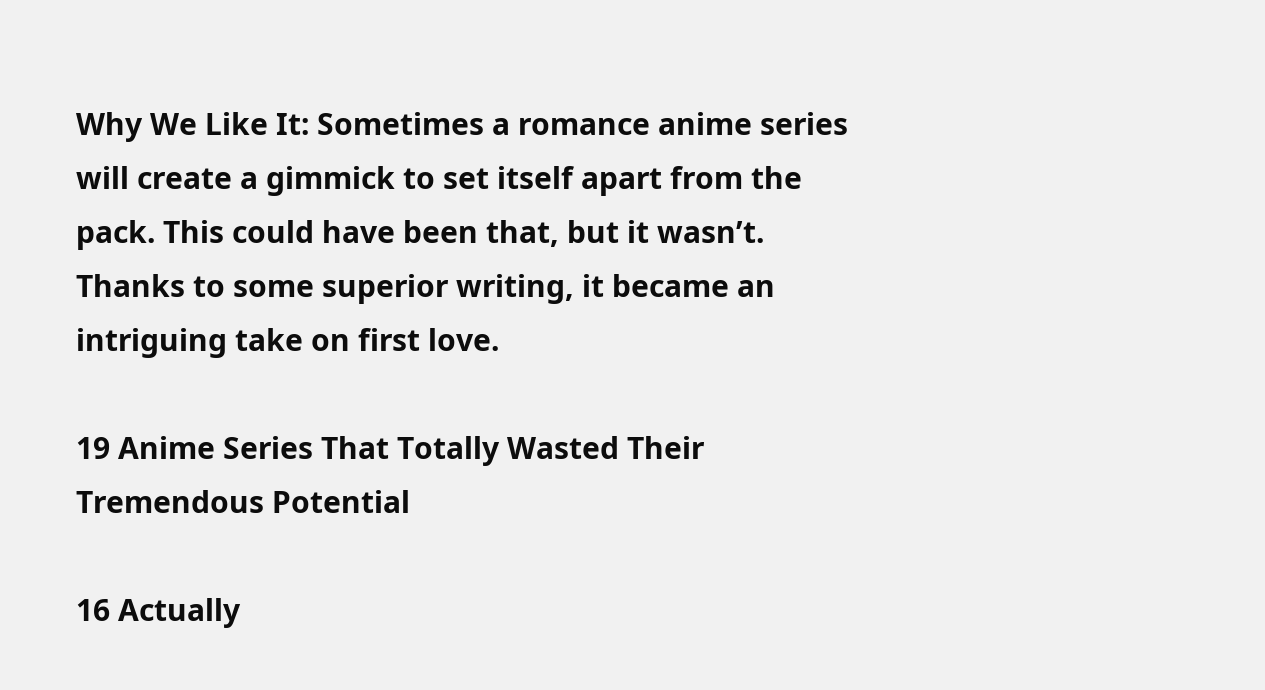Why We Like It: Sometimes a romance anime series will create a gimmick to set itself apart from the pack. This could have been that, but it wasn’t. Thanks to some superior writing, it became an intriguing take on first love.

19 Anime Series That Totally Wasted Their Tremendous Potential

16 Actually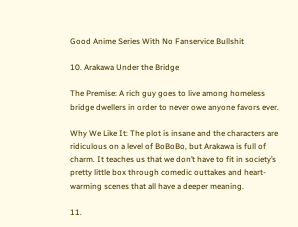Good Anime Series With No Fanservice Bullshit

10. Arakawa Under the Bridge

The Premise: A rich guy goes to live among homeless bridge dwellers in order to never owe anyone favors ever.

Why We Like It: The plot is insane and the characters are ridiculous on a level of BoBoBo, but Arakawa is full of charm. It teaches us that we don’t have to fit in society’s pretty little box through comedic outtakes and heart-warming scenes that all have a deeper meaning.

11.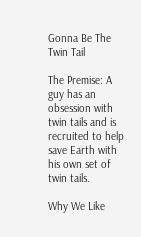Gonna Be The Twin Tail

The Premise: A guy has an obsession with twin tails and is recruited to help save Earth with his own set of twin tails.

Why We Like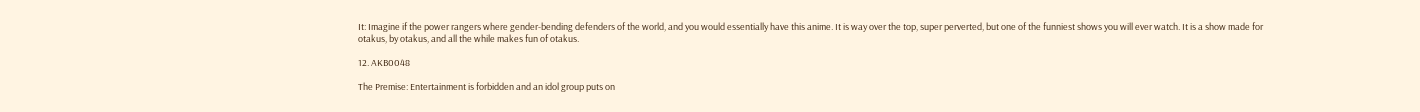It: Imagine if the power rangers where gender-bending defenders of the world, and you would essentially have this anime. It is way over the top, super perverted, but one of the funniest shows you will ever watch. It is a show made for otakus, by otakus, and all the while makes fun of otakus.

12. AKB0048

The Premise: Entertainment is forbidden and an idol group puts on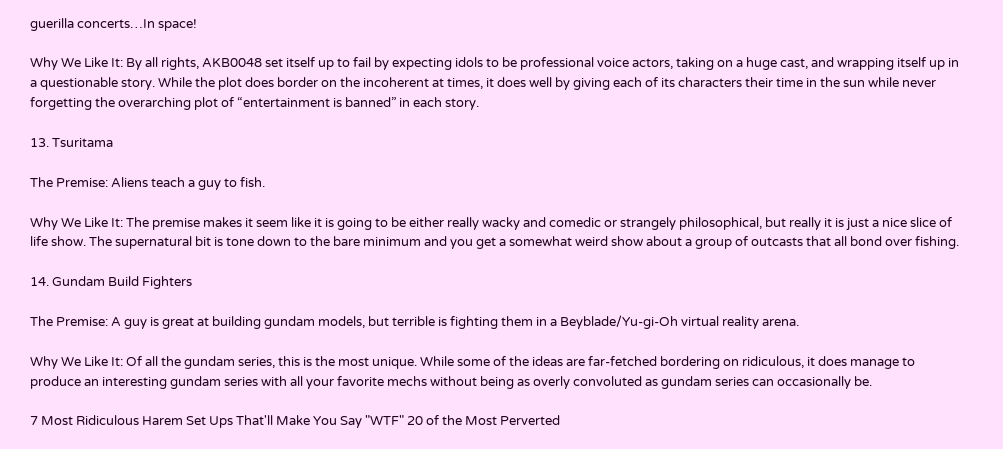guerilla concerts…In space!

Why We Like It: By all rights, AKB0048 set itself up to fail by expecting idols to be professional voice actors, taking on a huge cast, and wrapping itself up in a questionable story. While the plot does border on the incoherent at times, it does well by giving each of its characters their time in the sun while never forgetting the overarching plot of “entertainment is banned” in each story.

13. Tsuritama

The Premise: Aliens teach a guy to fish.

Why We Like It: The premise makes it seem like it is going to be either really wacky and comedic or strangely philosophical, but really it is just a nice slice of life show. The supernatural bit is tone down to the bare minimum and you get a somewhat weird show about a group of outcasts that all bond over fishing.

14. Gundam Build Fighters

The Premise: A guy is great at building gundam models, but terrible is fighting them in a Beyblade/Yu-gi-Oh virtual reality arena.

Why We Like It: Of all the gundam series, this is the most unique. While some of the ideas are far-fetched bordering on ridiculous, it does manage to produce an interesting gundam series with all your favorite mechs without being as overly convoluted as gundam series can occasionally be.

7 Most Ridiculous Harem Set Ups That'll Make You Say "WTF" 20 of the Most Perverted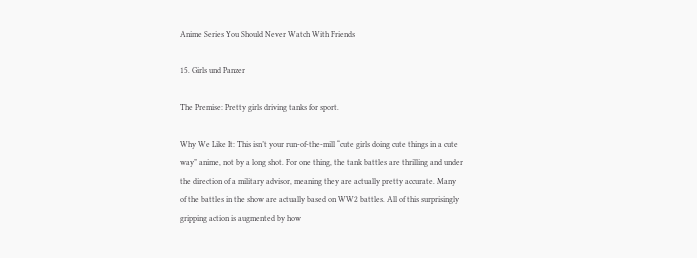Anime Series You Should Never Watch With Friends

15. Girls und Panzer

The Premise: Pretty girls driving tanks for sport.

Why We Like It: This isn’t your run-of-the-mill “cute girls doing cute things in a cute way” anime, not by a long shot. For one thing, the tank battles are thrilling and under the direction of a military advisor, meaning they are actually pretty accurate. Many of the battles in the show are actually based on WW2 battles. All of this surprisingly gripping action is augmented by how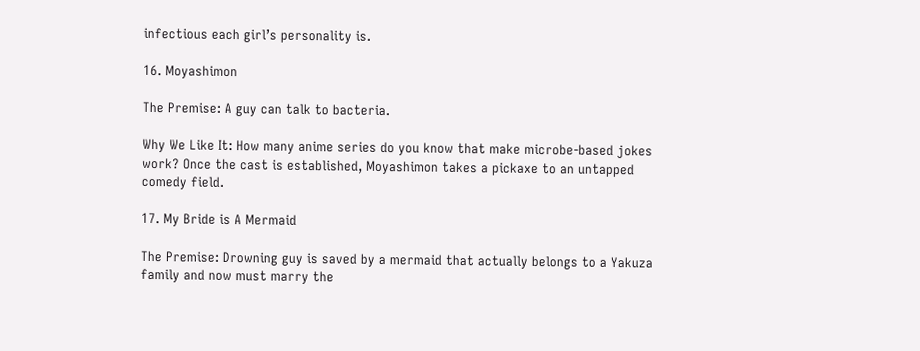infectious each girl’s personality is.

16. Moyashimon

The Premise: A guy can talk to bacteria.

Why We Like It: How many anime series do you know that make microbe-based jokes work? Once the cast is established, Moyashimon takes a pickaxe to an untapped comedy field.

17. My Bride is A Mermaid

The Premise: Drowning guy is saved by a mermaid that actually belongs to a Yakuza family and now must marry the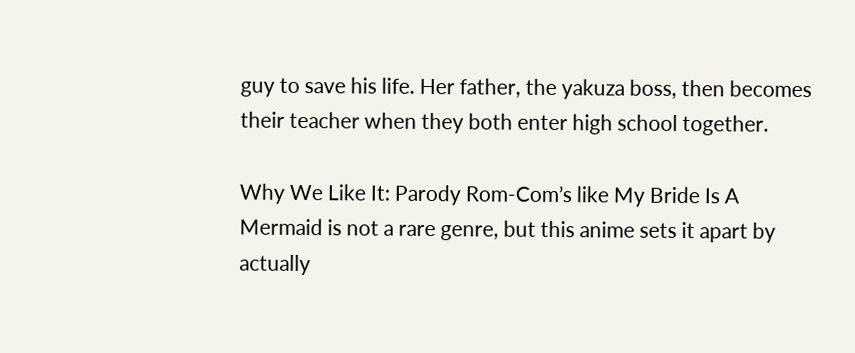guy to save his life. Her father, the yakuza boss, then becomes their teacher when they both enter high school together.

Why We Like It: Parody Rom-Com’s like My Bride Is A Mermaid is not a rare genre, but this anime sets it apart by actually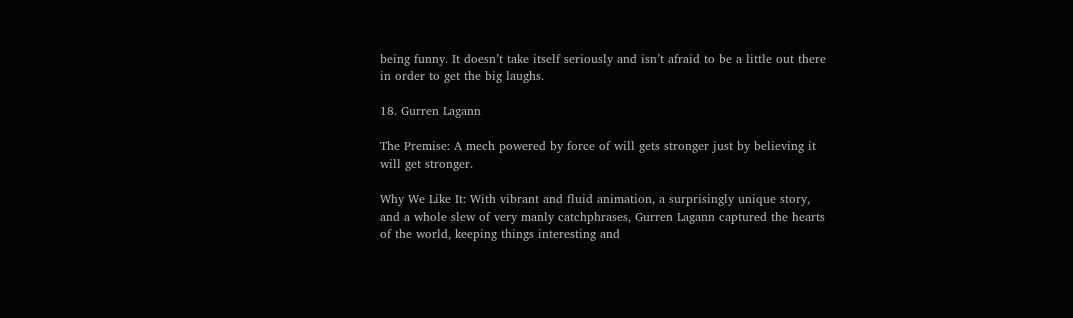being funny. It doesn’t take itself seriously and isn’t afraid to be a little out there in order to get the big laughs.

18. Gurren Lagann

The Premise: A mech powered by force of will gets stronger just by believing it will get stronger.

Why We Like It: With vibrant and fluid animation, a surprisingly unique story, and a whole slew of very manly catchphrases, Gurren Lagann captured the hearts of the world, keeping things interesting and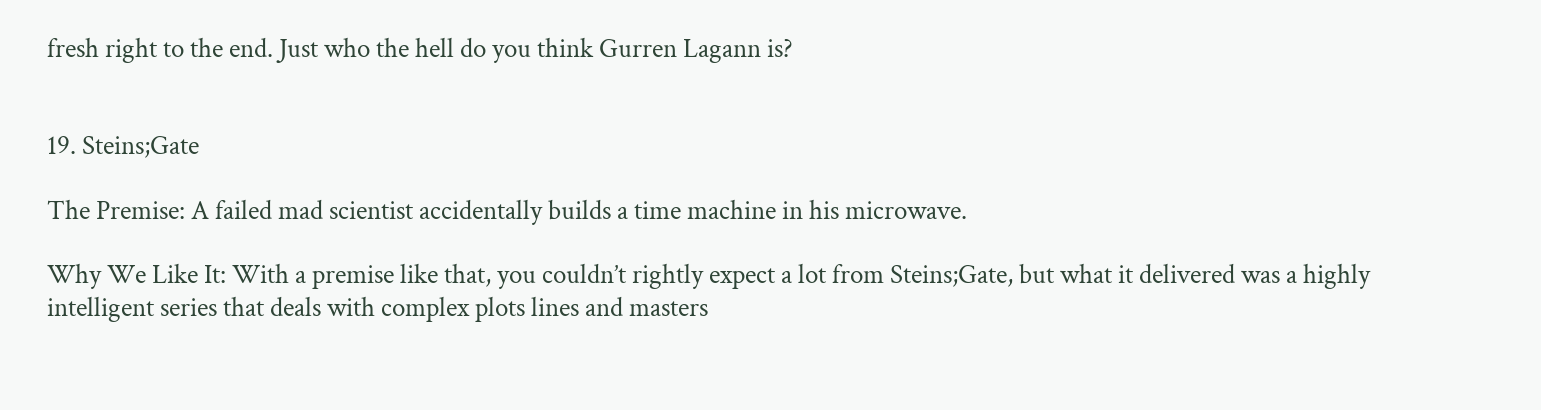fresh right to the end. Just who the hell do you think Gurren Lagann is?


19. Steins;Gate

The Premise: A failed mad scientist accidentally builds a time machine in his microwave.

Why We Like It: With a premise like that, you couldn’t rightly expect a lot from Steins;Gate, but what it delivered was a highly intelligent series that deals with complex plots lines and masters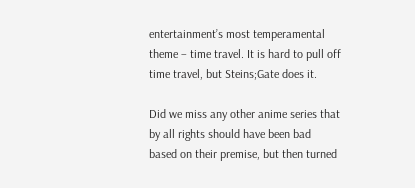entertainment’s most temperamental theme – time travel. It is hard to pull off time travel, but Steins;Gate does it.

Did we miss any other anime series that by all rights should have been bad based on their premise, but then turned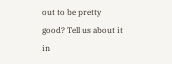out to be pretty good? Tell us about it in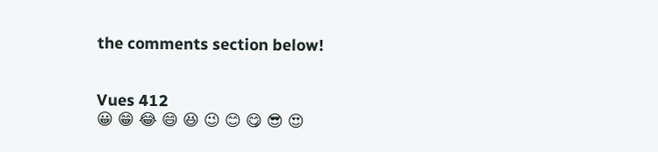the comments section below!


Vues 412
😀 😁 😂 😄 😆 😉 😊 😋 😎 😍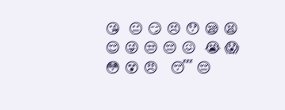😘  😐 😏 😣 😯 😪 😫 😌 😜 😒 😔 😖  😭 😱 😳 😵 😠   😴 😔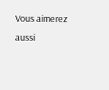Vous aimerez aussi